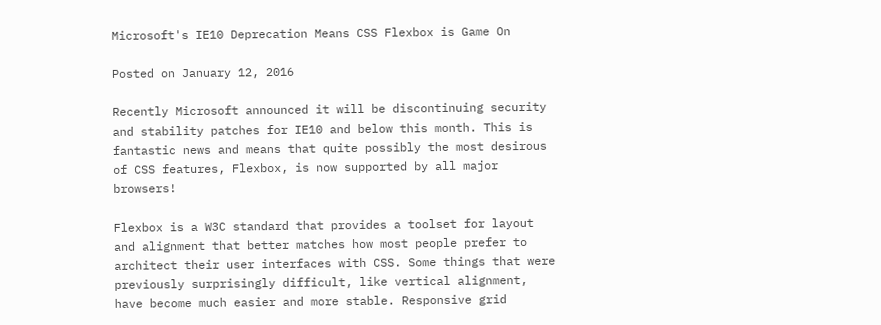Microsoft's IE10 Deprecation Means CSS Flexbox is Game On

Posted on January 12, 2016

Recently Microsoft announced it will be discontinuing security and stability patches for IE10 and below this month. This is fantastic news and means that quite possibly the most desirous of CSS features, Flexbox, is now supported by all major browsers!

Flexbox is a W3C standard that provides a toolset for layout and alignment that better matches how most people prefer to architect their user interfaces with CSS. Some things that were previously surprisingly difficult, like vertical alignment, have become much easier and more stable. Responsive grid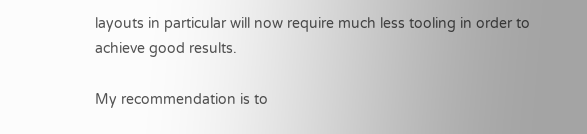layouts in particular will now require much less tooling in order to achieve good results.

My recommendation is to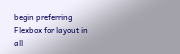begin preferring Flexbox for layout in all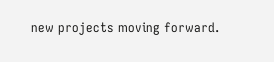new projects moving forward.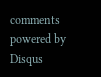comments powered by Disqus